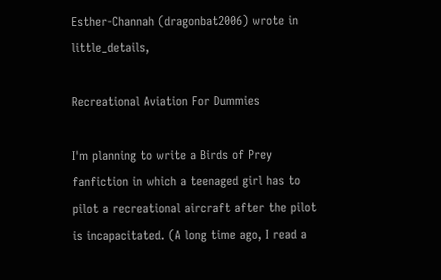Esther-Channah (dragonbat2006) wrote in little_details,

Recreational Aviation For Dummies

I'm planning to write a Birds of Prey fanfiction in which a teenaged girl has to pilot a recreational aircraft after the pilot is incapacitated. (A long time ago, I read a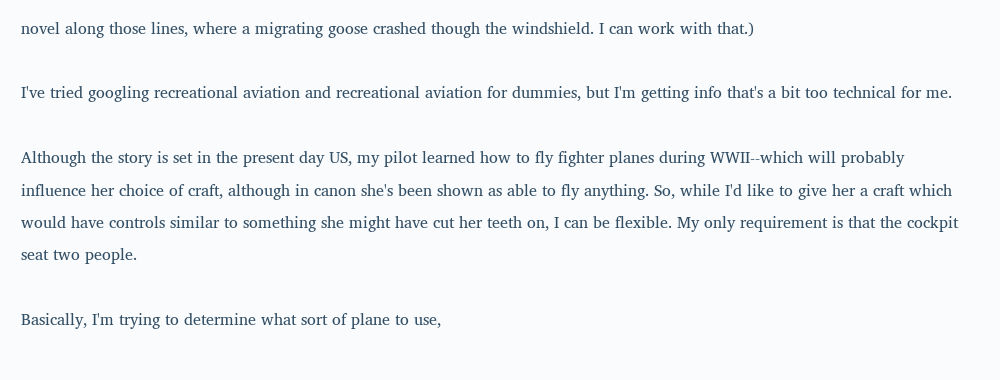novel along those lines, where a migrating goose crashed though the windshield. I can work with that.)

I've tried googling recreational aviation and recreational aviation for dummies, but I'm getting info that's a bit too technical for me.

Although the story is set in the present day US, my pilot learned how to fly fighter planes during WWII--which will probably influence her choice of craft, although in canon she's been shown as able to fly anything. So, while I'd like to give her a craft which would have controls similar to something she might have cut her teeth on, I can be flexible. My only requirement is that the cockpit seat two people.

Basically, I'm trying to determine what sort of plane to use,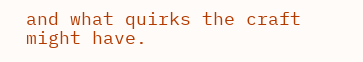and what quirks the craft might have.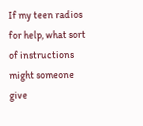If my teen radios for help, what sort of instructions might someone give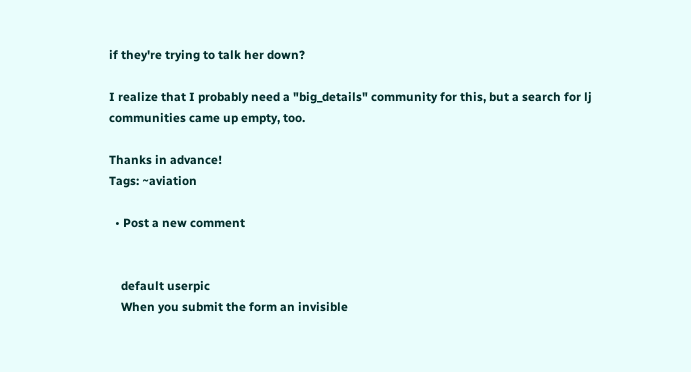if they're trying to talk her down?

I realize that I probably need a "big_details" community for this, but a search for lj communities came up empty, too.

Thanks in advance!
Tags: ~aviation

  • Post a new comment


    default userpic
    When you submit the form an invisible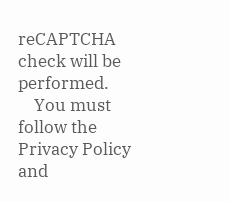reCAPTCHA check will be performed.
    You must follow the Privacy Policy and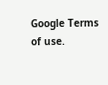Google Terms of use.